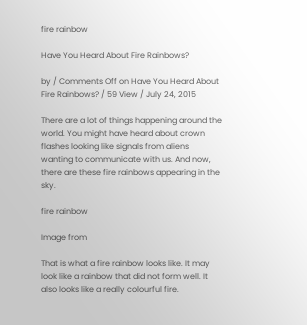fire rainbow

Have You Heard About Fire Rainbows?

by / Comments Off on Have You Heard About Fire Rainbows? / 59 View / July 24, 2015

There are a lot of things happening around the world. You might have heard about crown flashes looking like signals from aliens wanting to communicate with us. And now, there are these fire rainbows appearing in the sky.

fire rainbow

Image from

That is what a fire rainbow looks like. It may look like a rainbow that did not form well. It also looks like a really colourful fire.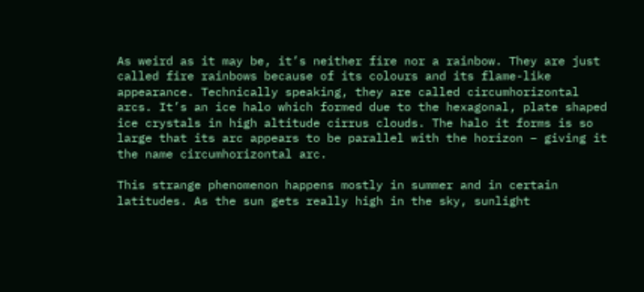As weird as it may be, it’s neither fire nor a rainbow. They are just called fire rainbows because of its colours and its flame-like appearance. Technically speaking, they are called circumhorizontal arcs. It’s an ice halo which formed due to the hexagonal, plate shaped ice crystals in high altitude cirrus clouds. The halo it forms is so large that its arc appears to be parallel with the horizon – giving it the name circumhorizontal arc.

This strange phenomenon happens mostly in summer and in certain latitudes. As the sun gets really high in the sky, sunlight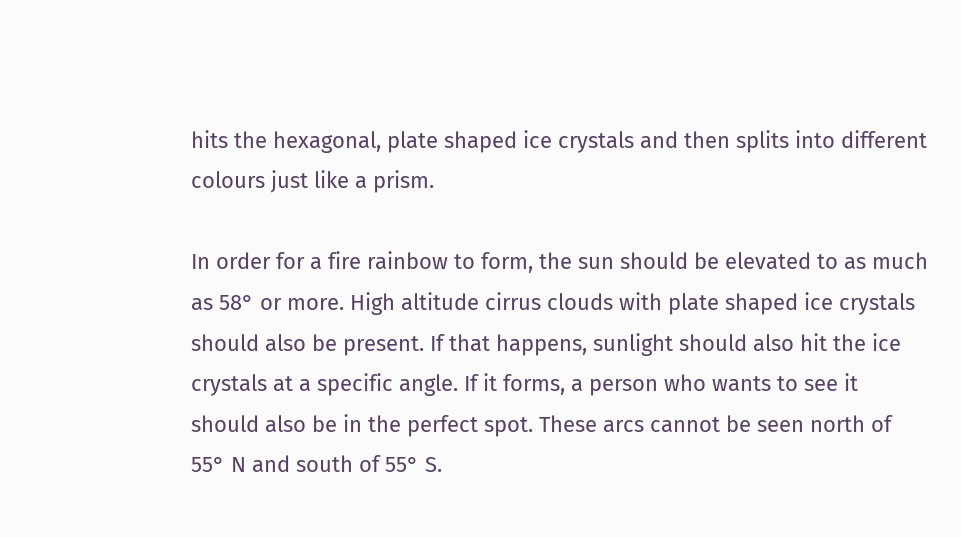hits the hexagonal, plate shaped ice crystals and then splits into different colours just like a prism.

In order for a fire rainbow to form, the sun should be elevated to as much as 58° or more. High altitude cirrus clouds with plate shaped ice crystals should also be present. If that happens, sunlight should also hit the ice crystals at a specific angle. If it forms, a person who wants to see it should also be in the perfect spot. These arcs cannot be seen north of 55° N and south of 55° S.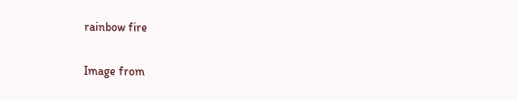rainbow fire

Image from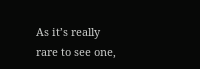As it’s really rare to see one,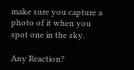make sure you capture a photo of it when you spot one in the sky.

Any Reaction?